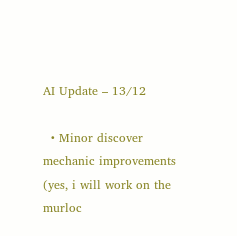AI Update – 13/12

  • Minor discover mechanic improvements (yes, i will work on the murloc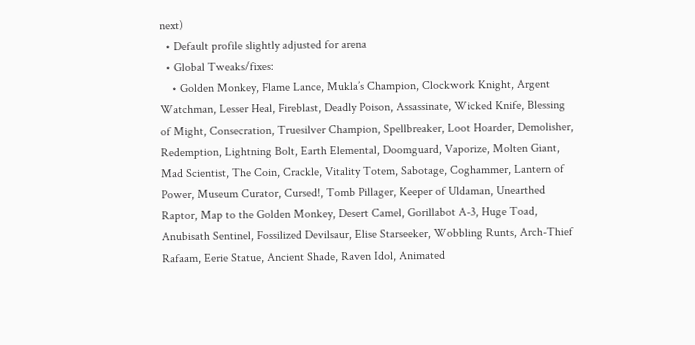next)
  • Default profile slightly adjusted for arena
  • Global Tweaks/fixes:
    • Golden Monkey, Flame Lance, Mukla’s Champion, Clockwork Knight, Argent Watchman, Lesser Heal, Fireblast, Deadly Poison, Assassinate, Wicked Knife, Blessing of Might, Consecration, Truesilver Champion, Spellbreaker, Loot Hoarder, Demolisher, Redemption, Lightning Bolt, Earth Elemental, Doomguard, Vaporize, Molten Giant, Mad Scientist, The Coin, Crackle, Vitality Totem, Sabotage, Coghammer, Lantern of Power, Museum Curator, Cursed!, Tomb Pillager, Keeper of Uldaman, Unearthed Raptor, Map to the Golden Monkey, Desert Camel, Gorillabot A-3, Huge Toad, Anubisath Sentinel, Fossilized Devilsaur, Elise Starseeker, Wobbling Runts, Arch-Thief Rafaam, Eerie Statue, Ancient Shade, Raven Idol, Animated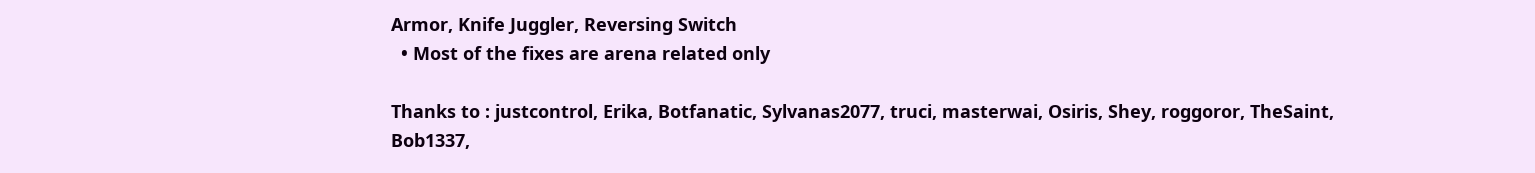Armor, Knife Juggler, Reversing Switch
  • Most of the fixes are arena related only

Thanks to : justcontrol, Erika, Botfanatic, Sylvanas2077, truci, masterwai, Osiris, Shey, roggoror, TheSaint, Bob1337,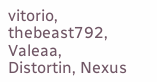vitorio, thebeast792, Valeaa, Distortin, Nexus